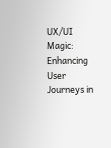UX/UI Magic: Enhancing User Journeys in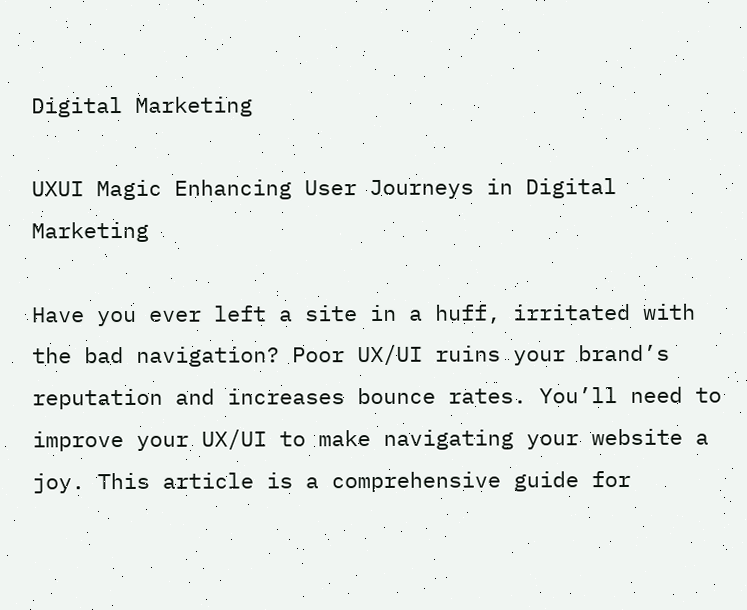Digital Marketing

UXUI Magic Enhancing User Journeys in Digital Marketing

Have you ever left a site in a huff, irritated with the bad navigation? Poor UX/UI ruins your brand’s reputation and increases bounce rates. You’ll need to improve your UX/UI to make navigating your website a joy. This article is a comprehensive guide for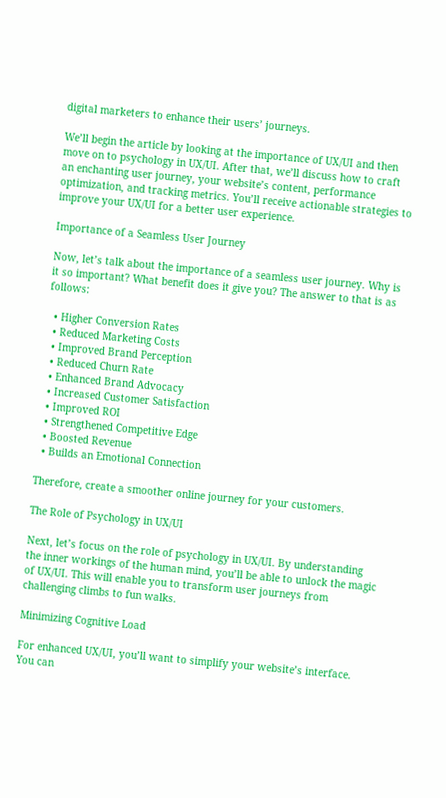digital marketers to enhance their users’ journeys.

We’ll begin the article by looking at the importance of UX/UI and then move on to psychology in UX/UI. After that, we’ll discuss how to craft an enchanting user journey, your website’s content, performance optimization, and tracking metrics. You’ll receive actionable strategies to improve your UX/UI for a better user experience.

Importance of a Seamless User Journey

Now, let’s talk about the importance of a seamless user journey. Why is it so important? What benefit does it give you? The answer to that is as follows:

  • Higher Conversion Rates
  • Reduced Marketing Costs
  • Improved Brand Perception
  • Reduced Churn Rate
  • Enhanced Brand Advocacy
  • Increased Customer Satisfaction
  • Improved ROI
  • Strengthened Competitive Edge
  • Boosted Revenue
  • Builds an Emotional Connection

Therefore, create a smoother online journey for your customers.

The Role of Psychology in UX/UI

Next, let’s focus on the role of psychology in UX/UI. By understanding the inner workings of the human mind, you’ll be able to unlock the magic of UX/UI. This will enable you to transform user journeys from challenging climbs to fun walks.

Minimizing Cognitive Load

For enhanced UX/UI, you’ll want to simplify your website’s interface. You can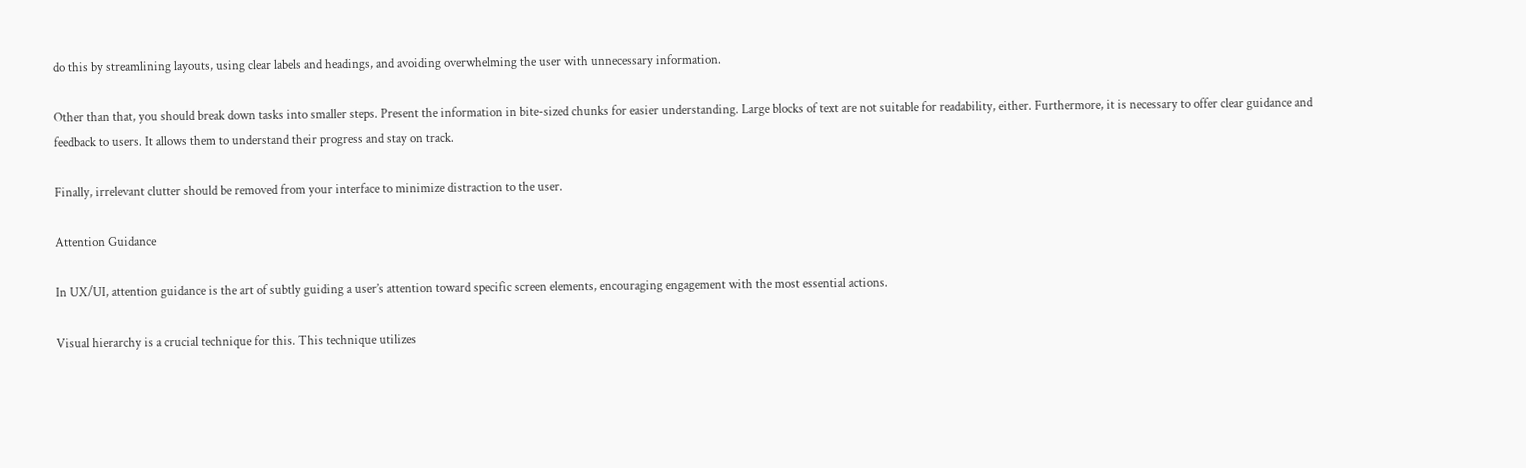do this by streamlining layouts, using clear labels and headings, and avoiding overwhelming the user with unnecessary information.

Other than that, you should break down tasks into smaller steps. Present the information in bite-sized chunks for easier understanding. Large blocks of text are not suitable for readability, either. Furthermore, it is necessary to offer clear guidance and feedback to users. It allows them to understand their progress and stay on track.

Finally, irrelevant clutter should be removed from your interface to minimize distraction to the user.

Attention Guidance

In UX/UI, attention guidance is the art of subtly guiding a user’s attention toward specific screen elements, encouraging engagement with the most essential actions.

Visual hierarchy is a crucial technique for this. This technique utilizes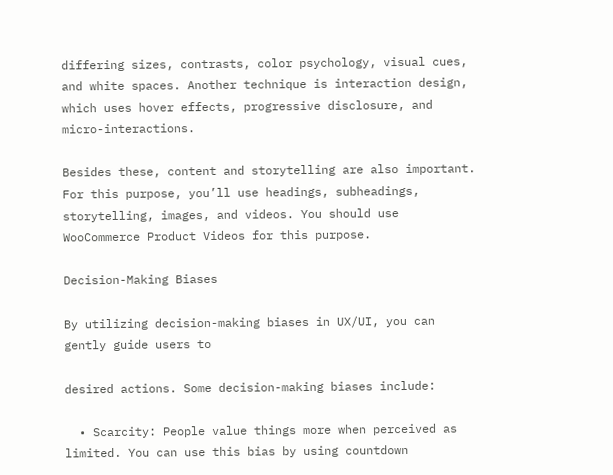differing sizes, contrasts, color psychology, visual cues, and white spaces. Another technique is interaction design, which uses hover effects, progressive disclosure, and micro-interactions.

Besides these, content and storytelling are also important. For this purpose, you’ll use headings, subheadings, storytelling, images, and videos. You should use WooCommerce Product Videos for this purpose.

Decision-Making Biases

By utilizing decision-making biases in UX/UI, you can gently guide users to

desired actions. Some decision-making biases include:

  • Scarcity: People value things more when perceived as limited. You can use this bias by using countdown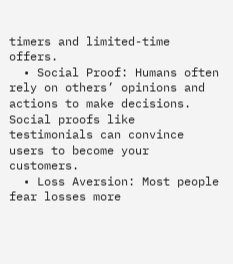timers and limited-time offers.
  • Social Proof: Humans often rely on others’ opinions and actions to make decisions. Social proofs like testimonials can convince users to become your customers.
  • Loss Aversion: Most people fear losses more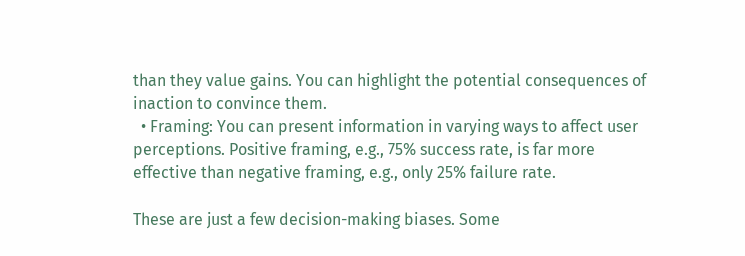than they value gains. You can highlight the potential consequences of inaction to convince them.
  • Framing: You can present information in varying ways to affect user perceptions. Positive framing, e.g., 75% success rate, is far more effective than negative framing, e.g., only 25% failure rate.

These are just a few decision-making biases. Some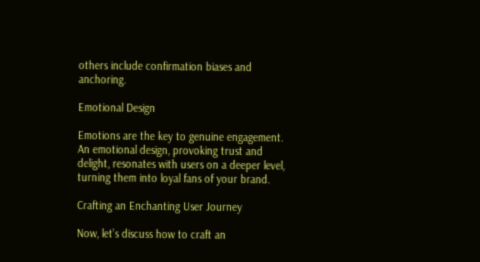others include confirmation biases and anchoring.

Emotional Design

Emotions are the key to genuine engagement. An emotional design, provoking trust and delight, resonates with users on a deeper level, turning them into loyal fans of your brand.

Crafting an Enchanting User Journey

Now, let’s discuss how to craft an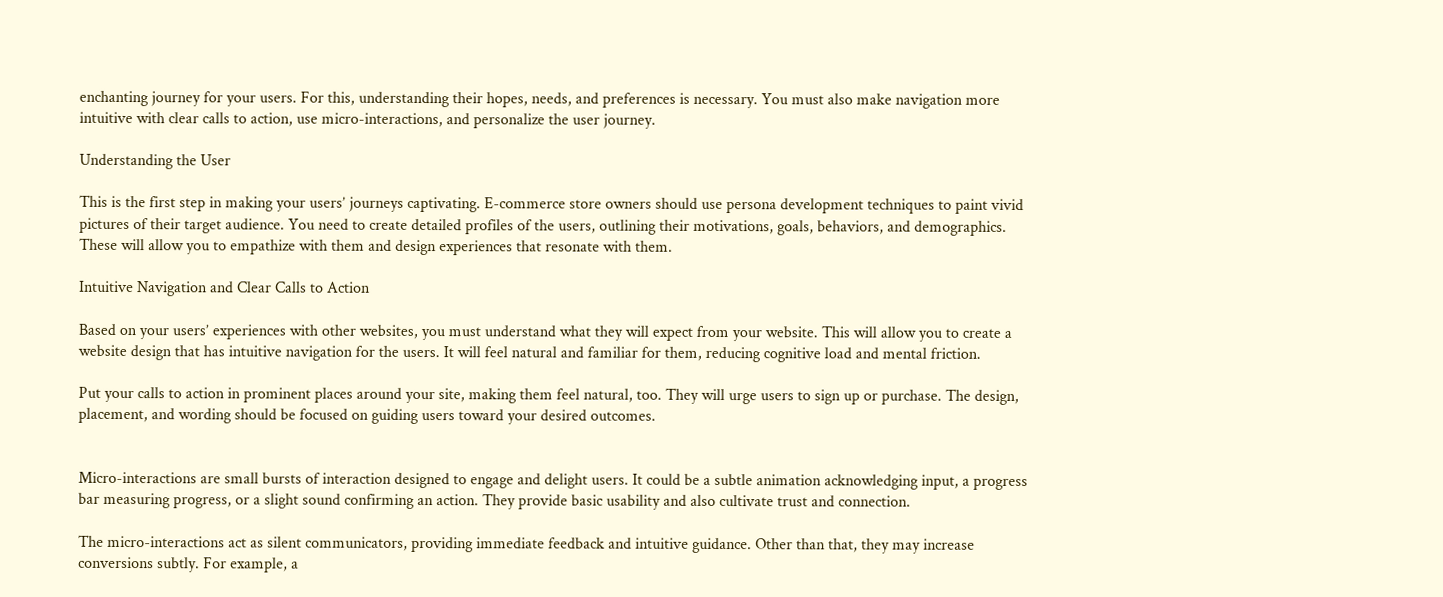enchanting journey for your users. For this, understanding their hopes, needs, and preferences is necessary. You must also make navigation more intuitive with clear calls to action, use micro-interactions, and personalize the user journey.

Understanding the User

This is the first step in making your users’ journeys captivating. E-commerce store owners should use persona development techniques to paint vivid pictures of their target audience. You need to create detailed profiles of the users, outlining their motivations, goals, behaviors, and demographics. These will allow you to empathize with them and design experiences that resonate with them.

Intuitive Navigation and Clear Calls to Action

Based on your users’ experiences with other websites, you must understand what they will expect from your website. This will allow you to create a website design that has intuitive navigation for the users. It will feel natural and familiar for them, reducing cognitive load and mental friction.

Put your calls to action in prominent places around your site, making them feel natural, too. They will urge users to sign up or purchase. The design, placement, and wording should be focused on guiding users toward your desired outcomes.


Micro-interactions are small bursts of interaction designed to engage and delight users. It could be a subtle animation acknowledging input, a progress bar measuring progress, or a slight sound confirming an action. They provide basic usability and also cultivate trust and connection.

The micro-interactions act as silent communicators, providing immediate feedback and intuitive guidance. Other than that, they may increase conversions subtly. For example, a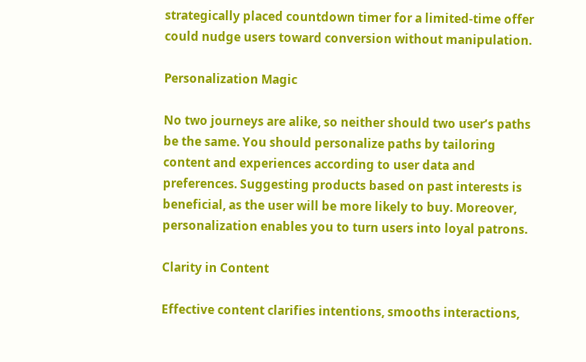strategically placed countdown timer for a limited-time offer could nudge users toward conversion without manipulation.

Personalization Magic

No two journeys are alike, so neither should two user’s paths be the same. You should personalize paths by tailoring content and experiences according to user data and preferences. Suggesting products based on past interests is beneficial, as the user will be more likely to buy. Moreover, personalization enables you to turn users into loyal patrons.

Clarity in Content

Effective content clarifies intentions, smooths interactions,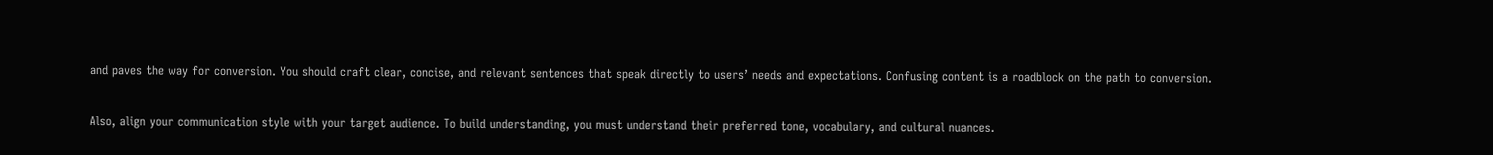and paves the way for conversion. You should craft clear, concise, and relevant sentences that speak directly to users’ needs and expectations. Confusing content is a roadblock on the path to conversion.

Also, align your communication style with your target audience. To build understanding, you must understand their preferred tone, vocabulary, and cultural nuances.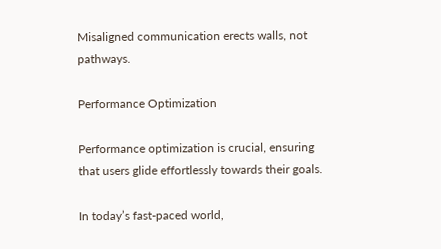Misaligned communication erects walls, not pathways.

Performance Optimization

Performance optimization is crucial, ensuring that users glide effortlessly towards their goals.

In today’s fast-paced world,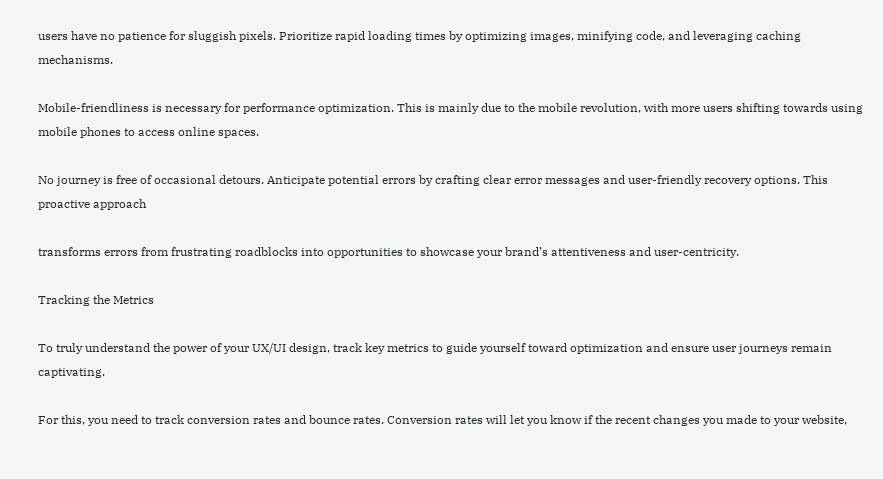users have no patience for sluggish pixels. Prioritize rapid loading times by optimizing images, minifying code, and leveraging caching mechanisms.

Mobile-friendliness is necessary for performance optimization. This is mainly due to the mobile revolution, with more users shifting towards using mobile phones to access online spaces.

No journey is free of occasional detours. Anticipate potential errors by crafting clear error messages and user-friendly recovery options. This proactive approach

transforms errors from frustrating roadblocks into opportunities to showcase your brand’s attentiveness and user-centricity.

Tracking the Metrics

To truly understand the power of your UX/UI design, track key metrics to guide yourself toward optimization and ensure user journeys remain captivating.

For this, you need to track conversion rates and bounce rates. Conversion rates will let you know if the recent changes you made to your website,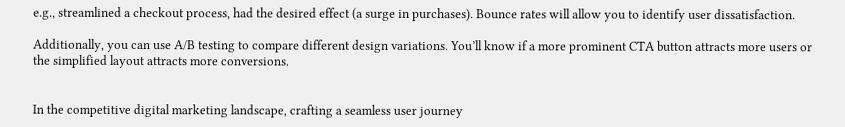e.g., streamlined a checkout process, had the desired effect (a surge in purchases). Bounce rates will allow you to identify user dissatisfaction.

Additionally, you can use A/B testing to compare different design variations. You’ll know if a more prominent CTA button attracts more users or the simplified layout attracts more conversions.


In the competitive digital marketing landscape, crafting a seamless user journey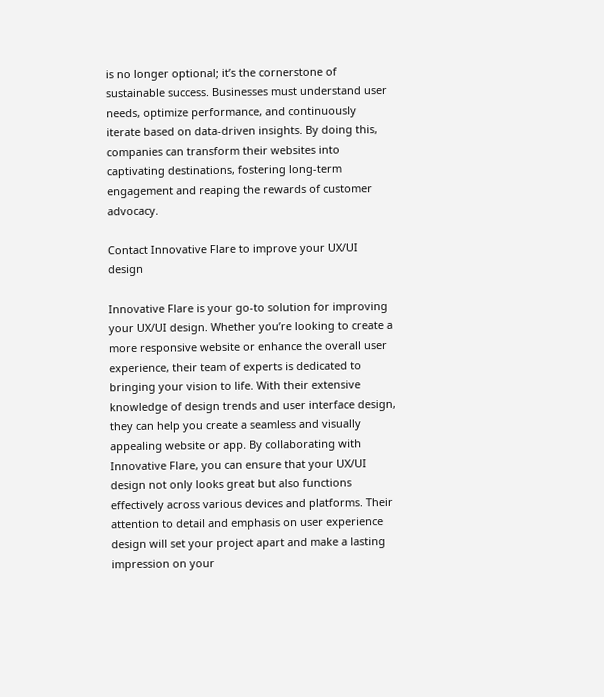is no longer optional; it’s the cornerstone of sustainable success. Businesses must understand user needs, optimize performance, and continuously iterate based on data-driven insights. By doing this, companies can transform their websites into captivating destinations, fostering long-term engagement and reaping the rewards of customer advocacy.

Contact Innovative Flare to improve your UX/UI design

Innovative Flare is your go-to solution for improving your UX/UI design. Whether you’re looking to create a more responsive website or enhance the overall user experience, their team of experts is dedicated to bringing your vision to life. With their extensive knowledge of design trends and user interface design, they can help you create a seamless and visually appealing website or app. By collaborating with Innovative Flare, you can ensure that your UX/UI design not only looks great but also functions effectively across various devices and platforms. Their attention to detail and emphasis on user experience design will set your project apart and make a lasting impression on your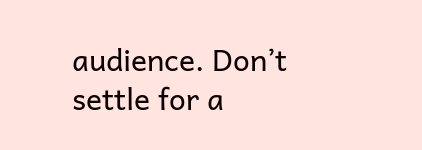audience. Don’t settle for a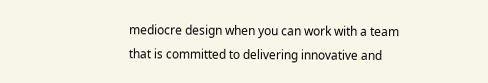mediocre design when you can work with a team that is committed to delivering innovative and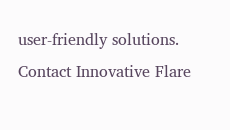user-friendly solutions. Contact Innovative Flare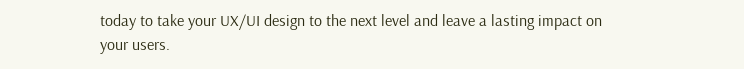today to take your UX/UI design to the next level and leave a lasting impact on your users.